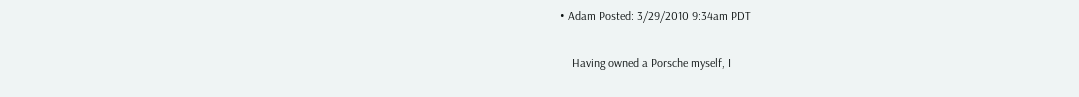• Adam Posted: 3/29/2010 9:34am PDT

    Having owned a Porsche myself, I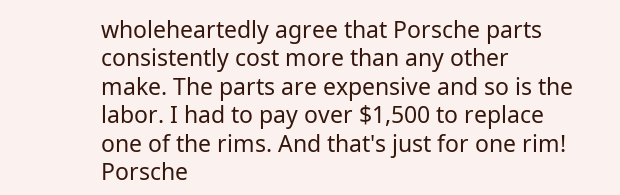wholeheartedly agree that Porsche parts consistently cost more than any other make. The parts are expensive and so is the labor. I had to pay over $1,500 to replace one of the rims. And that's just for one rim! Porsche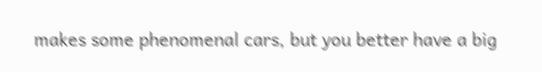makes some phenomenal cars, but you better have a big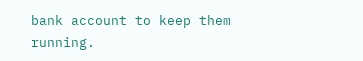bank account to keep them running.